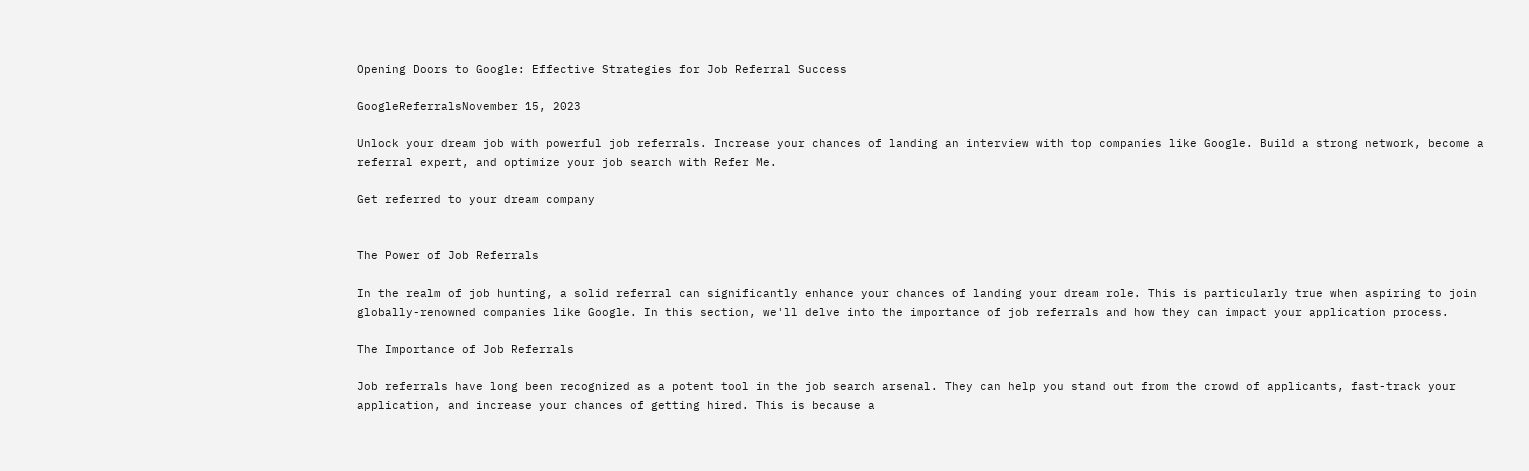Opening Doors to Google: Effective Strategies for Job Referral Success

GoogleReferralsNovember 15, 2023

Unlock your dream job with powerful job referrals. Increase your chances of landing an interview with top companies like Google. Build a strong network, become a referral expert, and optimize your job search with Refer Me.

Get referred to your dream company


The Power of Job Referrals

In the realm of job hunting, a solid referral can significantly enhance your chances of landing your dream role. This is particularly true when aspiring to join globally-renowned companies like Google. In this section, we'll delve into the importance of job referrals and how they can impact your application process.

The Importance of Job Referrals

Job referrals have long been recognized as a potent tool in the job search arsenal. They can help you stand out from the crowd of applicants, fast-track your application, and increase your chances of getting hired. This is because a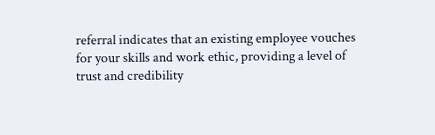referral indicates that an existing employee vouches for your skills and work ethic, providing a level of trust and credibility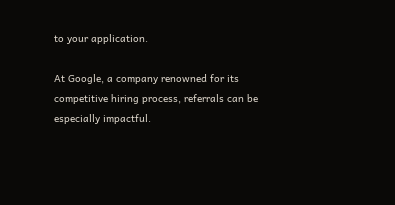to your application.

At Google, a company renowned for its competitive hiring process, referrals can be especially impactful.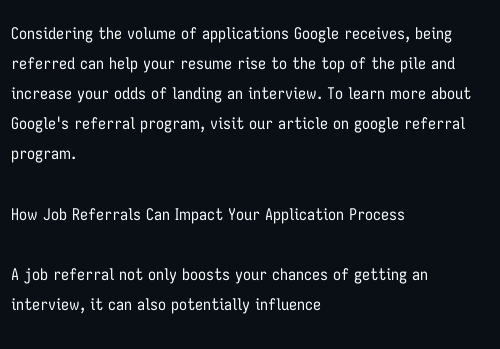Considering the volume of applications Google receives, being referred can help your resume rise to the top of the pile and increase your odds of landing an interview. To learn more about Google's referral program, visit our article on google referral program.

How Job Referrals Can Impact Your Application Process

A job referral not only boosts your chances of getting an interview, it can also potentially influence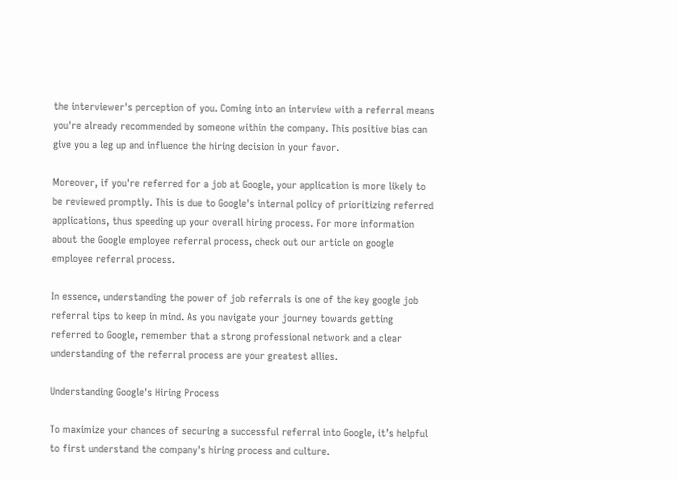the interviewer's perception of you. Coming into an interview with a referral means you're already recommended by someone within the company. This positive bias can give you a leg up and influence the hiring decision in your favor.

Moreover, if you're referred for a job at Google, your application is more likely to be reviewed promptly. This is due to Google's internal policy of prioritizing referred applications, thus speeding up your overall hiring process. For more information about the Google employee referral process, check out our article on google employee referral process.

In essence, understanding the power of job referrals is one of the key google job referral tips to keep in mind. As you navigate your journey towards getting referred to Google, remember that a strong professional network and a clear understanding of the referral process are your greatest allies.

Understanding Google's Hiring Process

To maximize your chances of securing a successful referral into Google, it’s helpful to first understand the company's hiring process and culture.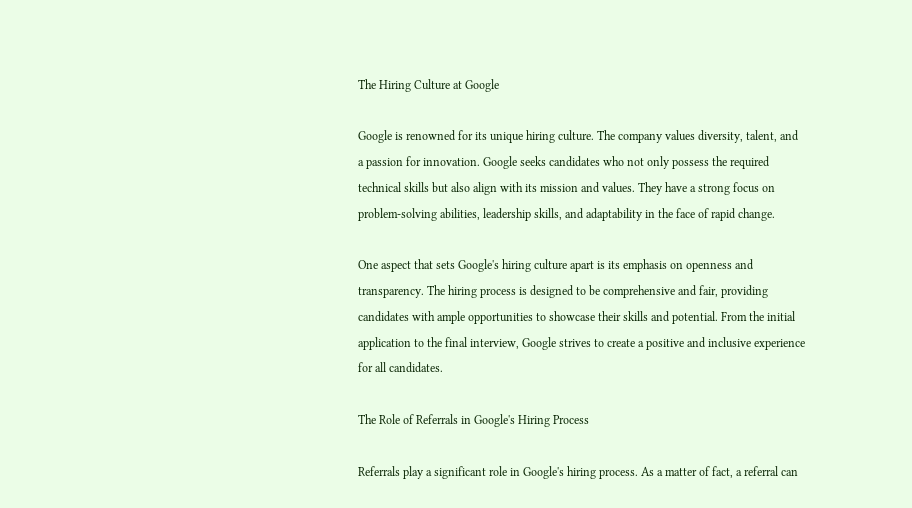The Hiring Culture at Google

Google is renowned for its unique hiring culture. The company values diversity, talent, and a passion for innovation. Google seeks candidates who not only possess the required technical skills but also align with its mission and values. They have a strong focus on problem-solving abilities, leadership skills, and adaptability in the face of rapid change.

One aspect that sets Google's hiring culture apart is its emphasis on openness and transparency. The hiring process is designed to be comprehensive and fair, providing candidates with ample opportunities to showcase their skills and potential. From the initial application to the final interview, Google strives to create a positive and inclusive experience for all candidates.

The Role of Referrals in Google's Hiring Process

Referrals play a significant role in Google's hiring process. As a matter of fact, a referral can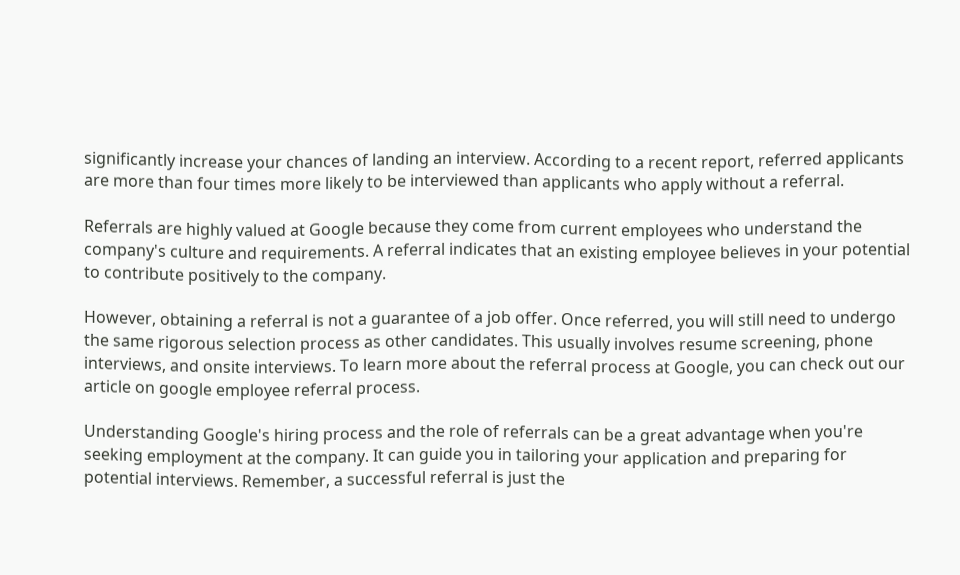significantly increase your chances of landing an interview. According to a recent report, referred applicants are more than four times more likely to be interviewed than applicants who apply without a referral.

Referrals are highly valued at Google because they come from current employees who understand the company's culture and requirements. A referral indicates that an existing employee believes in your potential to contribute positively to the company.

However, obtaining a referral is not a guarantee of a job offer. Once referred, you will still need to undergo the same rigorous selection process as other candidates. This usually involves resume screening, phone interviews, and onsite interviews. To learn more about the referral process at Google, you can check out our article on google employee referral process.

Understanding Google's hiring process and the role of referrals can be a great advantage when you're seeking employment at the company. It can guide you in tailoring your application and preparing for potential interviews. Remember, a successful referral is just the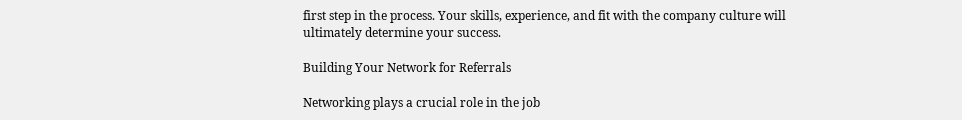first step in the process. Your skills, experience, and fit with the company culture will ultimately determine your success.

Building Your Network for Referrals

Networking plays a crucial role in the job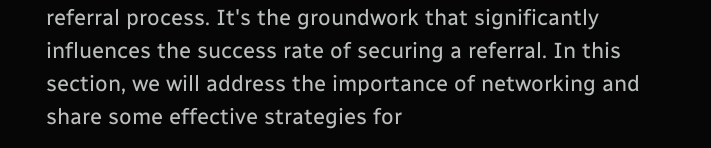referral process. It's the groundwork that significantly influences the success rate of securing a referral. In this section, we will address the importance of networking and share some effective strategies for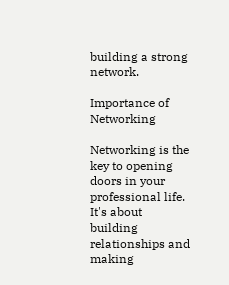building a strong network.

Importance of Networking

Networking is the key to opening doors in your professional life. It's about building relationships and making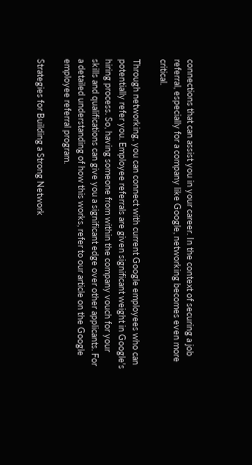connections that can assist you in your career. In the context of securing a job referral, especially for a company like Google, networking becomes even more critical.

Through networking, you can connect with current Google employees who can potentially refer you. Employee referrals are given significant weight in Google's hiring process. So, having someone from within the company vouch for your skills and qualifications can give you a significant edge over other applicants. For a detailed understanding of how this works, refer to our article on the Google employee referral program.

Strategies for Building a Strong Network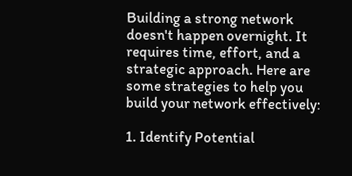Building a strong network doesn't happen overnight. It requires time, effort, and a strategic approach. Here are some strategies to help you build your network effectively:

1. Identify Potential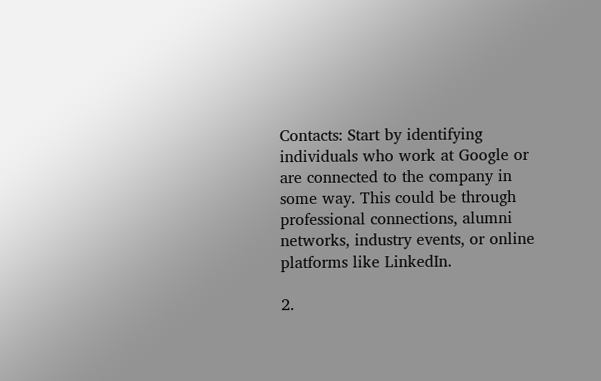Contacts: Start by identifying individuals who work at Google or are connected to the company in some way. This could be through professional connections, alumni networks, industry events, or online platforms like LinkedIn.

2.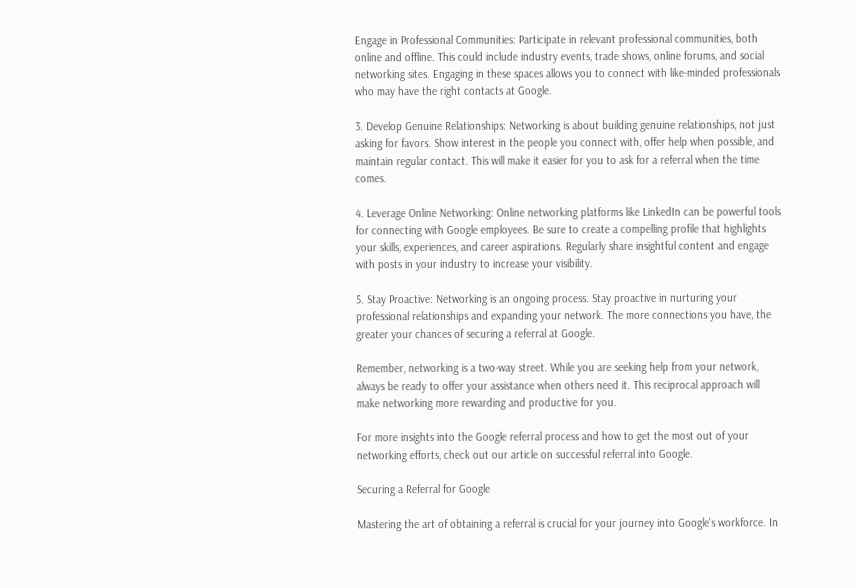Engage in Professional Communities: Participate in relevant professional communities, both online and offline. This could include industry events, trade shows, online forums, and social networking sites. Engaging in these spaces allows you to connect with like-minded professionals who may have the right contacts at Google.

3. Develop Genuine Relationships: Networking is about building genuine relationships, not just asking for favors. Show interest in the people you connect with, offer help when possible, and maintain regular contact. This will make it easier for you to ask for a referral when the time comes.

4. Leverage Online Networking: Online networking platforms like LinkedIn can be powerful tools for connecting with Google employees. Be sure to create a compelling profile that highlights your skills, experiences, and career aspirations. Regularly share insightful content and engage with posts in your industry to increase your visibility.

5. Stay Proactive: Networking is an ongoing process. Stay proactive in nurturing your professional relationships and expanding your network. The more connections you have, the greater your chances of securing a referral at Google.

Remember, networking is a two-way street. While you are seeking help from your network, always be ready to offer your assistance when others need it. This reciprocal approach will make networking more rewarding and productive for you.

For more insights into the Google referral process and how to get the most out of your networking efforts, check out our article on successful referral into Google.

Securing a Referral for Google

Mastering the art of obtaining a referral is crucial for your journey into Google's workforce. In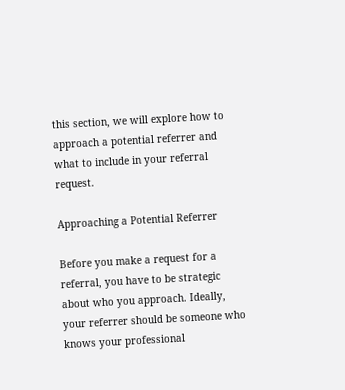this section, we will explore how to approach a potential referrer and what to include in your referral request.

Approaching a Potential Referrer

Before you make a request for a referral, you have to be strategic about who you approach. Ideally, your referrer should be someone who knows your professional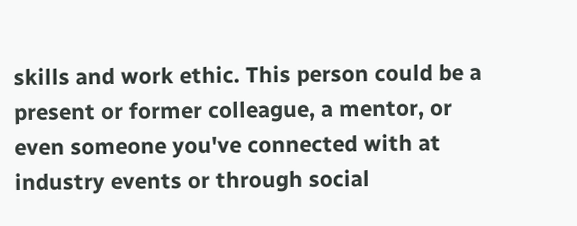skills and work ethic. This person could be a present or former colleague, a mentor, or even someone you've connected with at industry events or through social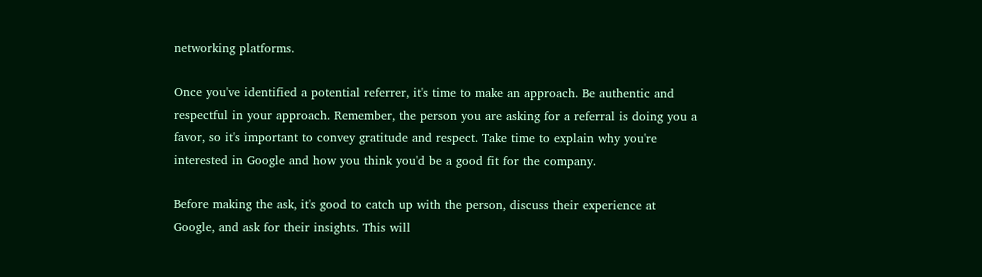networking platforms.

Once you've identified a potential referrer, it's time to make an approach. Be authentic and respectful in your approach. Remember, the person you are asking for a referral is doing you a favor, so it's important to convey gratitude and respect. Take time to explain why you're interested in Google and how you think you'd be a good fit for the company.

Before making the ask, it's good to catch up with the person, discuss their experience at Google, and ask for their insights. This will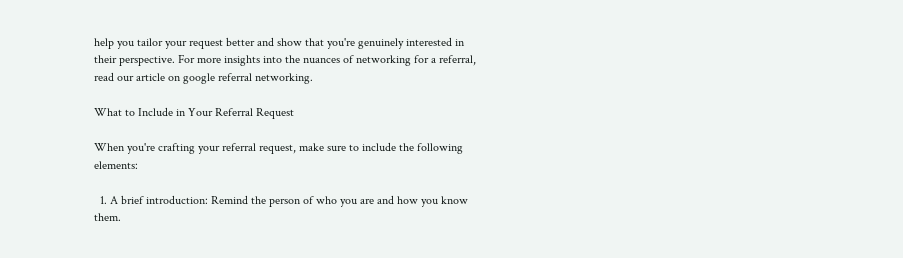help you tailor your request better and show that you're genuinely interested in their perspective. For more insights into the nuances of networking for a referral, read our article on google referral networking.

What to Include in Your Referral Request

When you're crafting your referral request, make sure to include the following elements:

  1. A brief introduction: Remind the person of who you are and how you know them.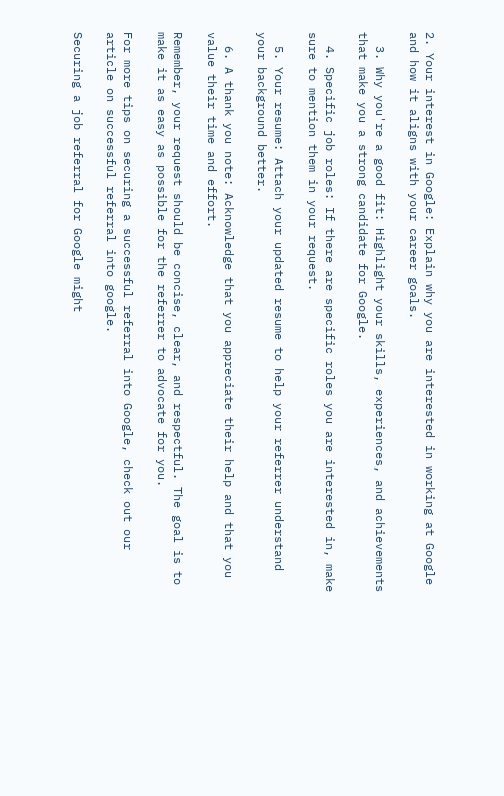2. Your interest in Google: Explain why you are interested in working at Google and how it aligns with your career goals.

  3. Why you're a good fit: Highlight your skills, experiences, and achievements that make you a strong candidate for Google.

  4. Specific job roles: If there are specific roles you are interested in, make sure to mention them in your request.

  5. Your resume: Attach your updated resume to help your referrer understand your background better.

  6. A thank you note: Acknowledge that you appreciate their help and that you value their time and effort.

Remember, your request should be concise, clear, and respectful. The goal is to make it as easy as possible for the referrer to advocate for you.

For more tips on securing a successful referral into Google, check out our article on successful referral into google.

Securing a job referral for Google might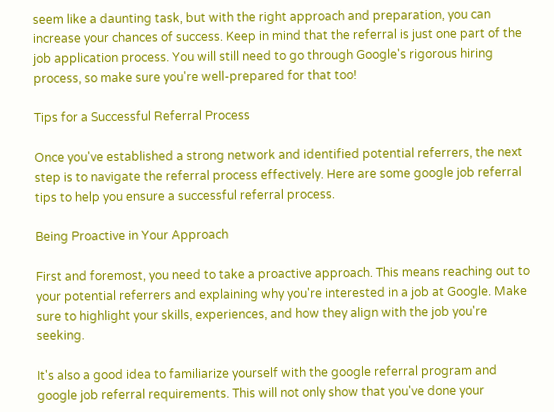seem like a daunting task, but with the right approach and preparation, you can increase your chances of success. Keep in mind that the referral is just one part of the job application process. You will still need to go through Google's rigorous hiring process, so make sure you're well-prepared for that too!

Tips for a Successful Referral Process

Once you've established a strong network and identified potential referrers, the next step is to navigate the referral process effectively. Here are some google job referral tips to help you ensure a successful referral process.

Being Proactive in Your Approach

First and foremost, you need to take a proactive approach. This means reaching out to your potential referrers and explaining why you're interested in a job at Google. Make sure to highlight your skills, experiences, and how they align with the job you're seeking.

It's also a good idea to familiarize yourself with the google referral program and google job referral requirements. This will not only show that you've done your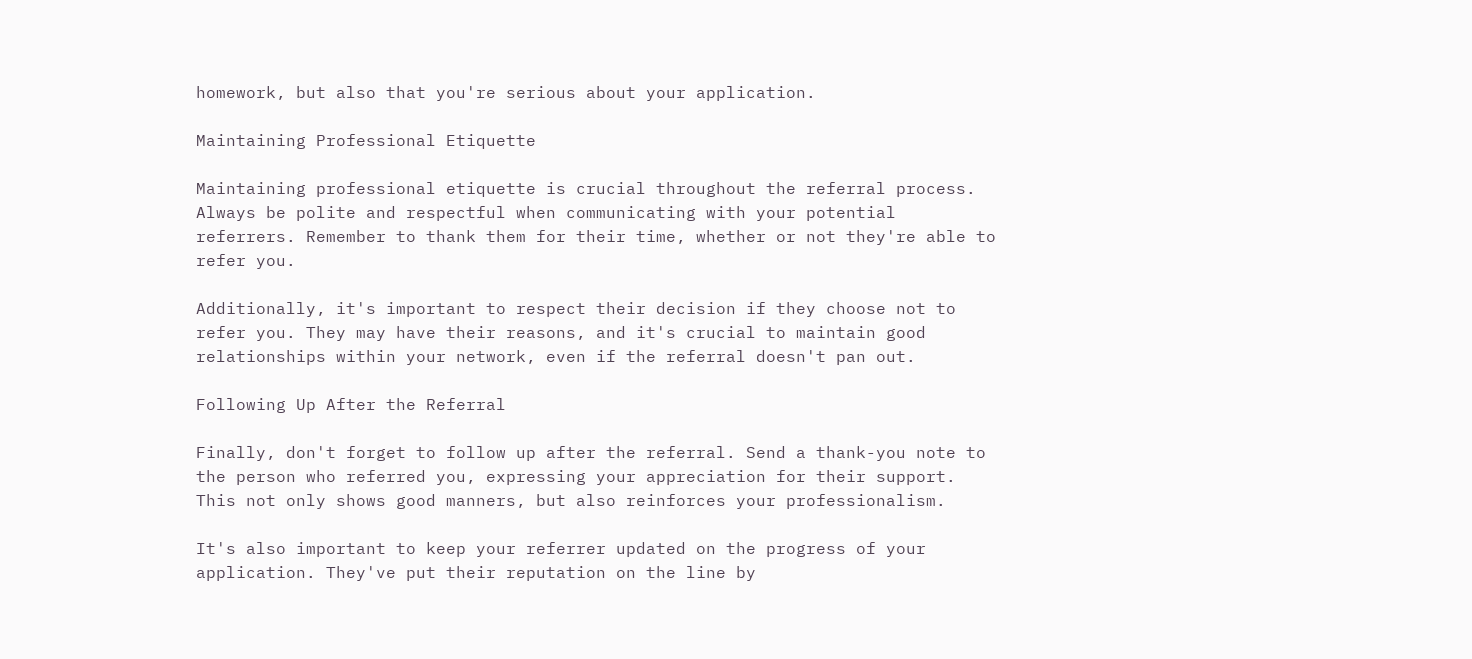homework, but also that you're serious about your application.

Maintaining Professional Etiquette

Maintaining professional etiquette is crucial throughout the referral process. Always be polite and respectful when communicating with your potential referrers. Remember to thank them for their time, whether or not they're able to refer you.

Additionally, it's important to respect their decision if they choose not to refer you. They may have their reasons, and it's crucial to maintain good relationships within your network, even if the referral doesn't pan out.

Following Up After the Referral

Finally, don't forget to follow up after the referral. Send a thank-you note to the person who referred you, expressing your appreciation for their support. This not only shows good manners, but also reinforces your professionalism.

It's also important to keep your referrer updated on the progress of your application. They've put their reputation on the line by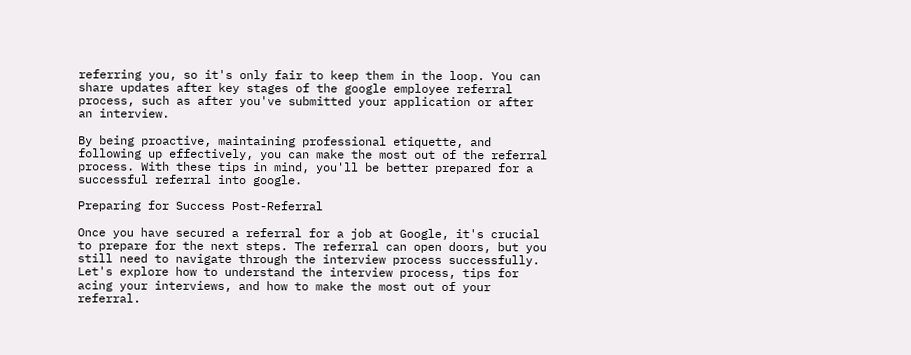referring you, so it's only fair to keep them in the loop. You can share updates after key stages of the google employee referral process, such as after you've submitted your application or after an interview.

By being proactive, maintaining professional etiquette, and following up effectively, you can make the most out of the referral process. With these tips in mind, you'll be better prepared for a successful referral into google.

Preparing for Success Post-Referral

Once you have secured a referral for a job at Google, it's crucial to prepare for the next steps. The referral can open doors, but you still need to navigate through the interview process successfully. Let's explore how to understand the interview process, tips for acing your interviews, and how to make the most out of your referral.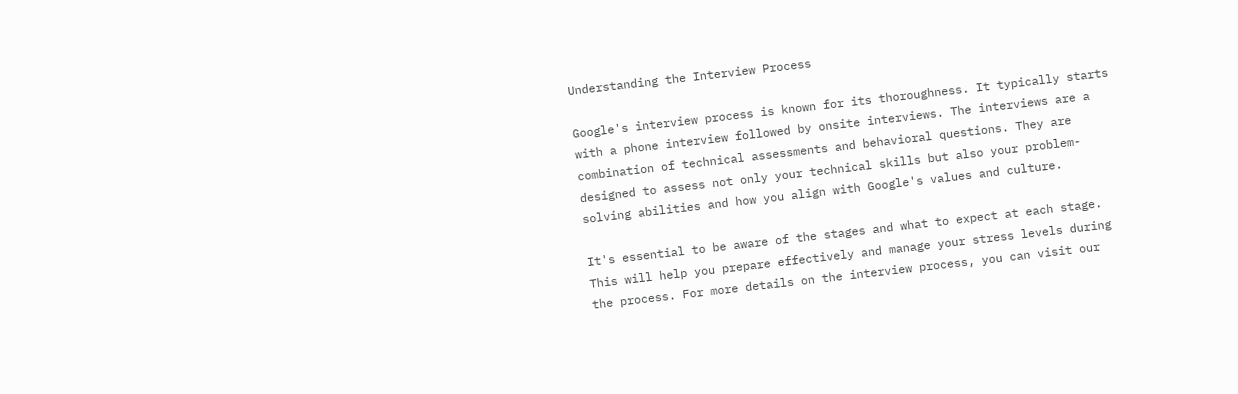Understanding the Interview Process

Google's interview process is known for its thoroughness. It typically starts with a phone interview followed by onsite interviews. The interviews are a combination of technical assessments and behavioral questions. They are designed to assess not only your technical skills but also your problem-solving abilities and how you align with Google's values and culture.

It's essential to be aware of the stages and what to expect at each stage. This will help you prepare effectively and manage your stress levels during the process. For more details on the interview process, you can visit our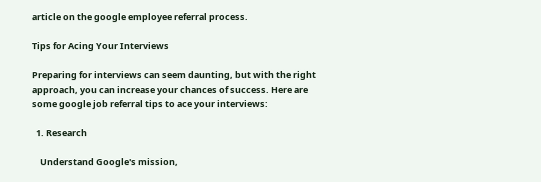article on the google employee referral process.

Tips for Acing Your Interviews

Preparing for interviews can seem daunting, but with the right approach, you can increase your chances of success. Here are some google job referral tips to ace your interviews:

  1. Research

    Understand Google's mission,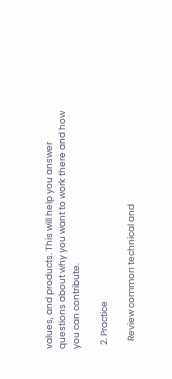values, and products. This will help you answer questions about why you want to work there and how you can contribute.

  2. Practice

    Review common technical and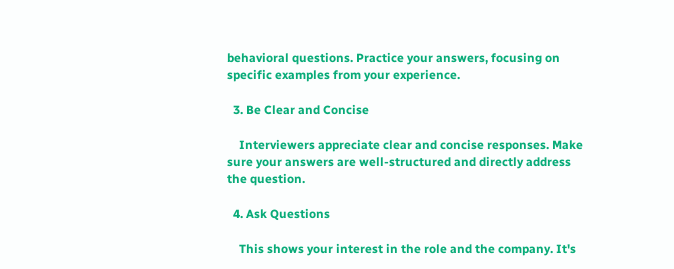behavioral questions. Practice your answers, focusing on specific examples from your experience.

  3. Be Clear and Concise

    Interviewers appreciate clear and concise responses. Make sure your answers are well-structured and directly address the question.

  4. Ask Questions

    This shows your interest in the role and the company. It's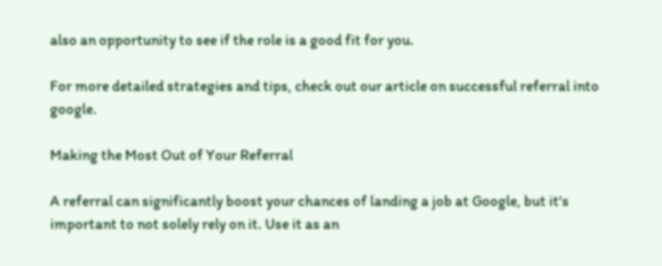also an opportunity to see if the role is a good fit for you.

For more detailed strategies and tips, check out our article on successful referral into google.

Making the Most Out of Your Referral

A referral can significantly boost your chances of landing a job at Google, but it's important to not solely rely on it. Use it as an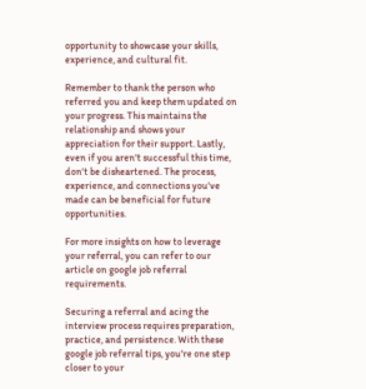opportunity to showcase your skills, experience, and cultural fit.

Remember to thank the person who referred you and keep them updated on your progress. This maintains the relationship and shows your appreciation for their support. Lastly, even if you aren't successful this time, don't be disheartened. The process, experience, and connections you've made can be beneficial for future opportunities.

For more insights on how to leverage your referral, you can refer to our article on google job referral requirements.

Securing a referral and acing the interview process requires preparation, practice, and persistence. With these google job referral tips, you're one step closer to your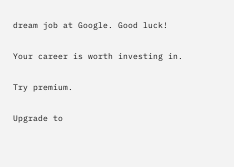dream job at Google. Good luck!

Your career is worth investing in.

Try premium.

Upgrade to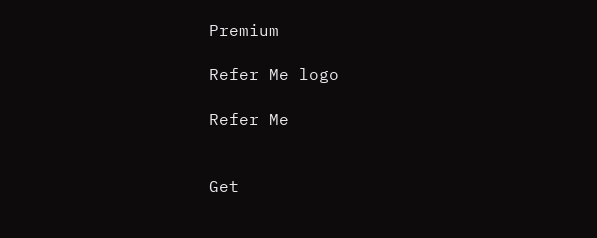Premium

Refer Me logo

Refer Me


Get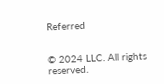Referred


© 2024 LLC. All rights reserved.